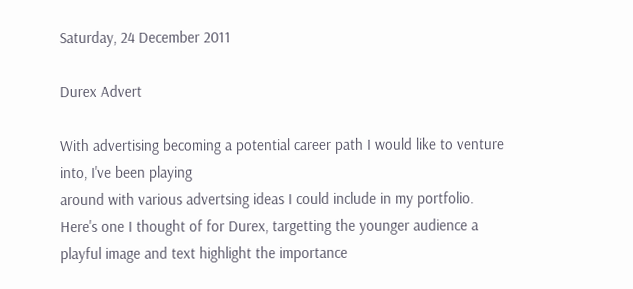Saturday, 24 December 2011

Durex Advert

With advertising becoming a potential career path I would like to venture into, I've been playing
around with various advertsing ideas I could include in my portfolio. Here's one I thought of for Durex, targetting the younger audience a playful image and text highlight the importance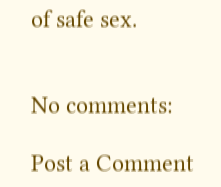of safe sex.


No comments:

Post a Comment